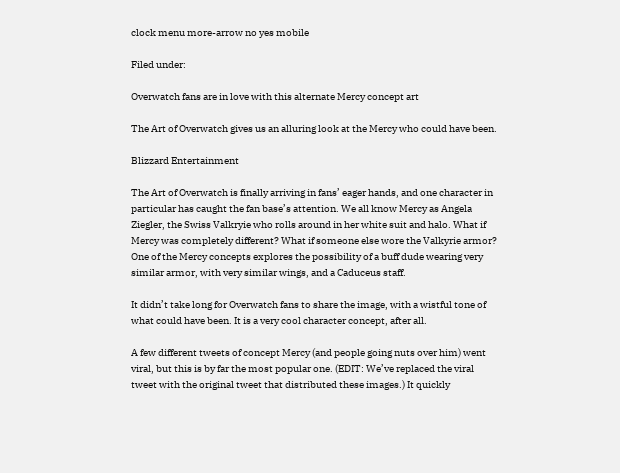clock menu more-arrow no yes mobile

Filed under:

Overwatch fans are in love with this alternate Mercy concept art

The Art of Overwatch gives us an alluring look at the Mercy who could have been.

Blizzard Entertainment

The Art of Overwatch is finally arriving in fans’ eager hands, and one character in particular has caught the fan base’s attention. We all know Mercy as Angela Ziegler, the Swiss Valkryie who rolls around in her white suit and halo. What if Mercy was completely different? What if someone else wore the Valkyrie armor? One of the Mercy concepts explores the possibility of a buff dude wearing very similar armor, with very similar wings, and a Caduceus staff.

It didn’t take long for Overwatch fans to share the image, with a wistful tone of what could have been. It is a very cool character concept, after all.

A few different tweets of concept Mercy (and people going nuts over him) went viral, but this is by far the most popular one. (EDIT: We’ve replaced the viral tweet with the original tweet that distributed these images.) It quickly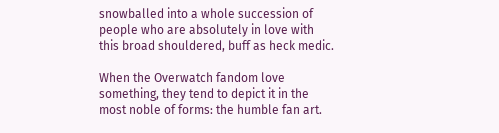snowballed into a whole succession of people who are absolutely in love with this broad shouldered, buff as heck medic.

When the Overwatch fandom love something, they tend to depict it in the most noble of forms: the humble fan art.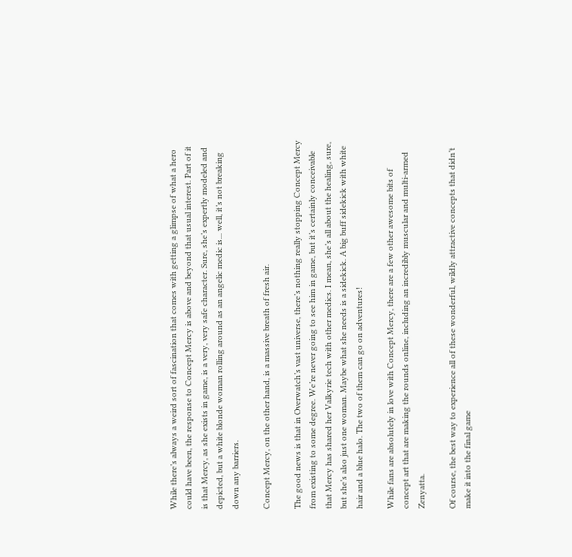While there’s always a weird sort of fascination that comes with getting a glimpse of what a hero could have been, the response to Concept Mercy is above and beyond that usual interest. Part of it is that Mercy, as she exists in game, is a very, very safe character. Sure, she’s expertly modeled and depicted, but a white blonde woman rolling around as an angelic medic is... well, it’s not breaking down any barriers.

Concept Mercy, on the other hand, is a massive breath of fresh air.

The good news is that in Overwatch’s vast universe, there’s nothing really stopping Concept Mercy from existing to some degree. We’re never going to see him in game, but it’s certainly conceivable that Mercy has shared her Valkyrie tech with other medics. I mean, she’s all about the healing, sure, but she’s also just one woman. Maybe what she needs is a sidekick. A big buff sidekick with white hair and a blue halo. The two of them can go on adventures!

While fans are absolutely in love with Concept Mercy, there are a few other awesome bits of concept art that are making the rounds online, including an incredibly muscular and multi-armed Zenyatta.

Of course, the best way to experience all of these wonderful, wildly attractive concepts that didn’t make it into the final game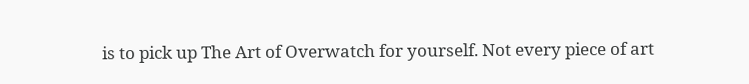is to pick up The Art of Overwatch for yourself. Not every piece of art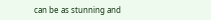can be as stunning and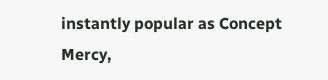instantly popular as Concept Mercy,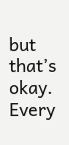but that’s okay. Every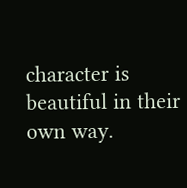character is beautiful in their own way.